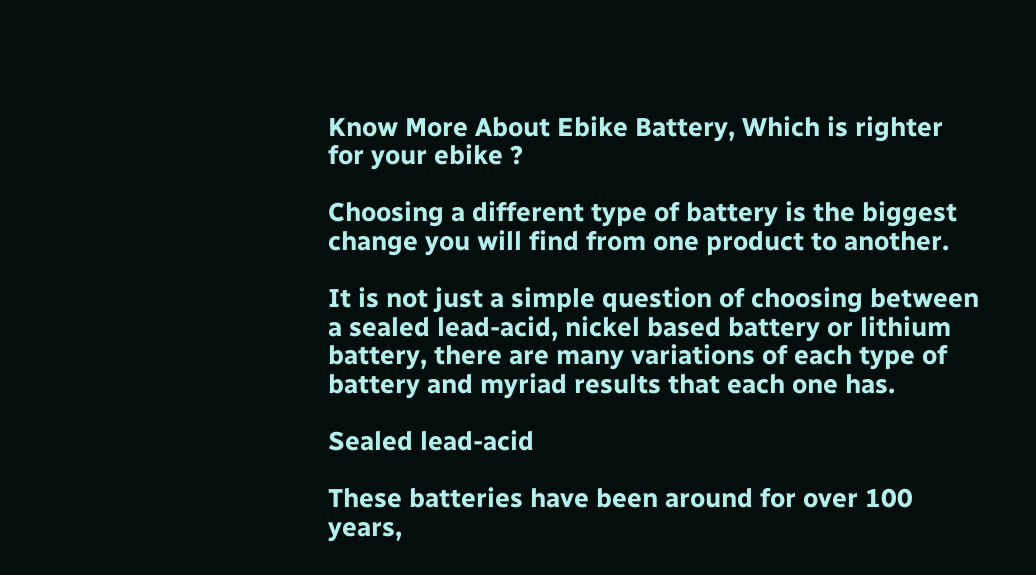Know More About Ebike Battery, Which is righter for your ebike ?

Choosing a different type of battery is the biggest change you will find from one product to another.

It is not just a simple question of choosing between a sealed lead-acid, nickel based battery or lithium battery, there are many variations of each type of battery and myriad results that each one has.

Sealed lead-acid

These batteries have been around for over 100 years,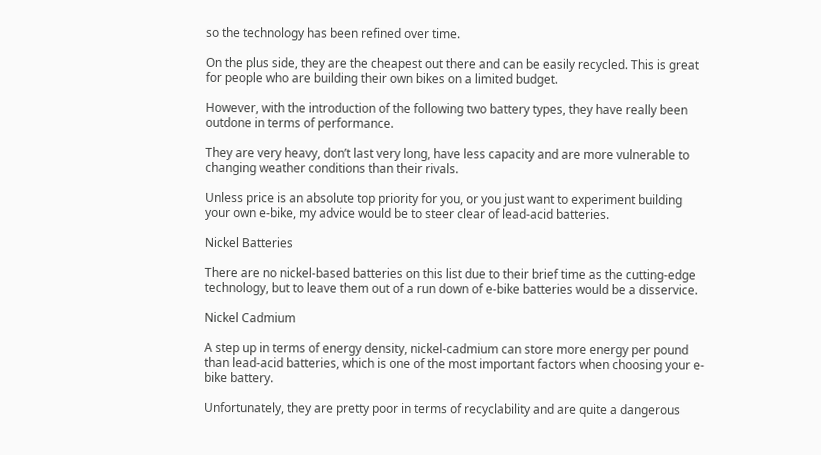so the technology has been refined over time.

On the plus side, they are the cheapest out there and can be easily recycled. This is great for people who are building their own bikes on a limited budget.

However, with the introduction of the following two battery types, they have really been outdone in terms of performance.

They are very heavy, don’t last very long, have less capacity and are more vulnerable to changing weather conditions than their rivals.

Unless price is an absolute top priority for you, or you just want to experiment building your own e-bike, my advice would be to steer clear of lead-acid batteries.

Nickel Batteries

There are no nickel-based batteries on this list due to their brief time as the cutting-edge technology, but to leave them out of a run down of e-bike batteries would be a disservice.

Nickel Cadmium

A step up in terms of energy density, nickel-cadmium can store more energy per pound than lead-acid batteries, which is one of the most important factors when choosing your e-bike battery.

Unfortunately, they are pretty poor in terms of recyclability and are quite a dangerous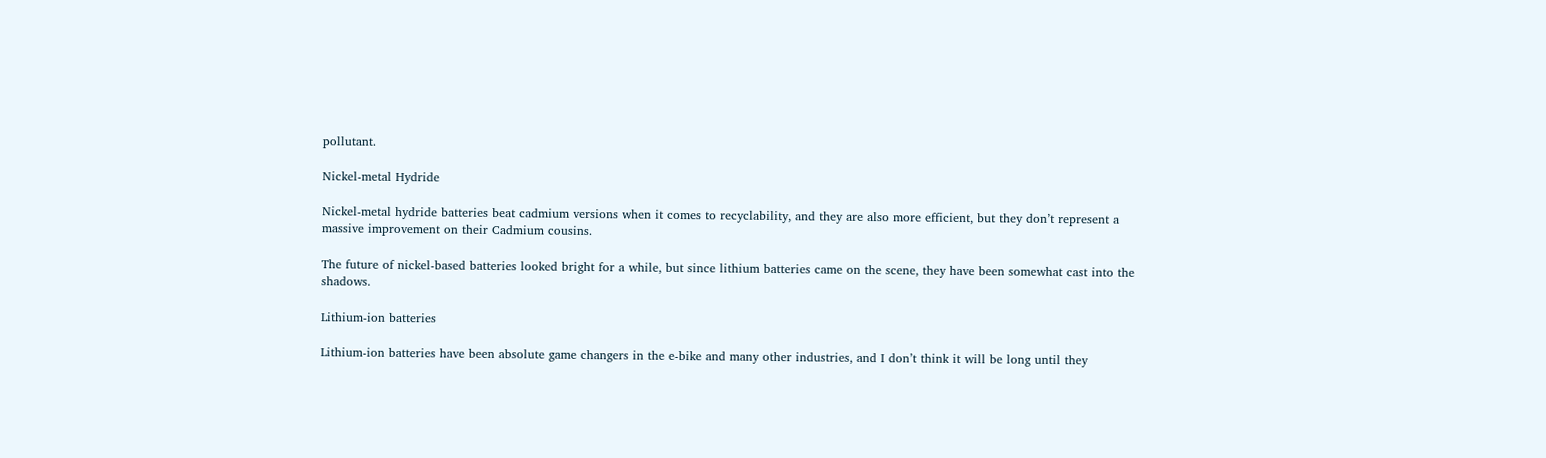pollutant.

Nickel-metal Hydride

Nickel-metal hydride batteries beat cadmium versions when it comes to recyclability, and they are also more efficient, but they don’t represent a massive improvement on their Cadmium cousins.

The future of nickel-based batteries looked bright for a while, but since lithium batteries came on the scene, they have been somewhat cast into the shadows.

Lithium-ion batteries

Lithium-ion batteries have been absolute game changers in the e-bike and many other industries, and I don’t think it will be long until they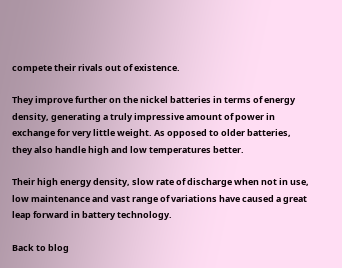compete their rivals out of existence.

They improve further on the nickel batteries in terms of energy density, generating a truly impressive amount of power in exchange for very little weight. As opposed to older batteries, they also handle high and low temperatures better.

Their high energy density, slow rate of discharge when not in use, low maintenance and vast range of variations have caused a great leap forward in battery technology.

Back to blog